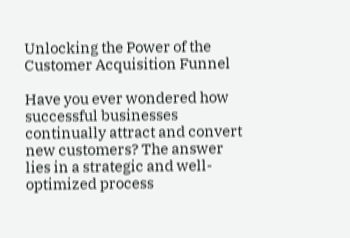Unlocking the Power of the Customer Acquisition Funnel

Have you ever wondered how successful businesses continually attract and convert new customers? The answer lies in a strategic and well-optimized process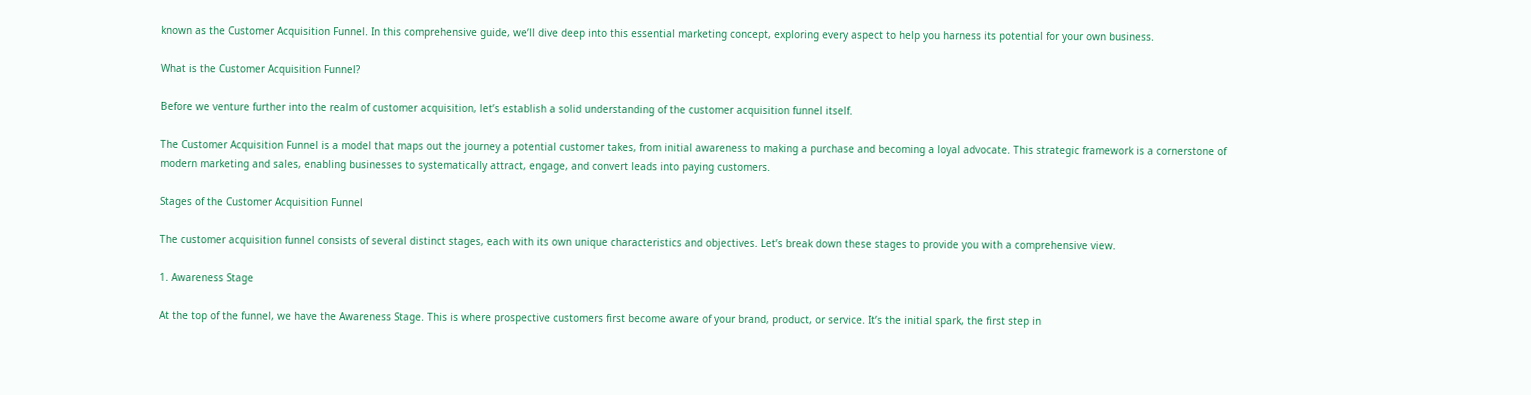known as the Customer Acquisition Funnel. In this comprehensive guide, we’ll dive deep into this essential marketing concept, exploring every aspect to help you harness its potential for your own business.

What is the Customer Acquisition Funnel?

Before we venture further into the realm of customer acquisition, let’s establish a solid understanding of the customer acquisition funnel itself.

The Customer Acquisition Funnel is a model that maps out the journey a potential customer takes, from initial awareness to making a purchase and becoming a loyal advocate. This strategic framework is a cornerstone of modern marketing and sales, enabling businesses to systematically attract, engage, and convert leads into paying customers.

Stages of the Customer Acquisition Funnel

The customer acquisition funnel consists of several distinct stages, each with its own unique characteristics and objectives. Let’s break down these stages to provide you with a comprehensive view.

1. Awareness Stage

At the top of the funnel, we have the Awareness Stage. This is where prospective customers first become aware of your brand, product, or service. It’s the initial spark, the first step in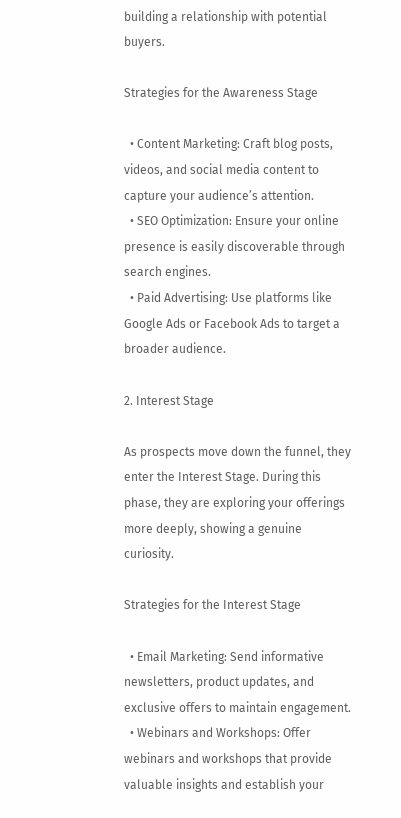building a relationship with potential buyers.

Strategies for the Awareness Stage

  • Content Marketing: Craft blog posts, videos, and social media content to capture your audience’s attention.
  • SEO Optimization: Ensure your online presence is easily discoverable through search engines.
  • Paid Advertising: Use platforms like Google Ads or Facebook Ads to target a broader audience.

2. Interest Stage

As prospects move down the funnel, they enter the Interest Stage. During this phase, they are exploring your offerings more deeply, showing a genuine curiosity.

Strategies for the Interest Stage

  • Email Marketing: Send informative newsletters, product updates, and exclusive offers to maintain engagement.
  • Webinars and Workshops: Offer webinars and workshops that provide valuable insights and establish your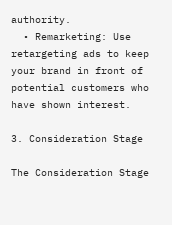authority.
  • Remarketing: Use retargeting ads to keep your brand in front of potential customers who have shown interest.

3. Consideration Stage

The Consideration Stage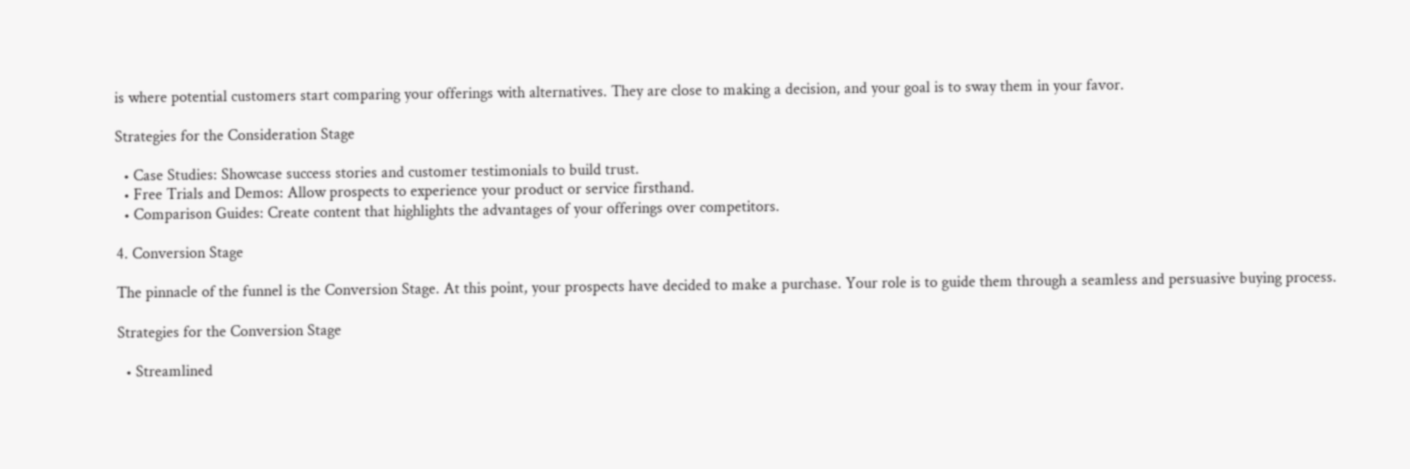is where potential customers start comparing your offerings with alternatives. They are close to making a decision, and your goal is to sway them in your favor.

Strategies for the Consideration Stage

  • Case Studies: Showcase success stories and customer testimonials to build trust.
  • Free Trials and Demos: Allow prospects to experience your product or service firsthand.
  • Comparison Guides: Create content that highlights the advantages of your offerings over competitors.

4. Conversion Stage

The pinnacle of the funnel is the Conversion Stage. At this point, your prospects have decided to make a purchase. Your role is to guide them through a seamless and persuasive buying process.

Strategies for the Conversion Stage

  • Streamlined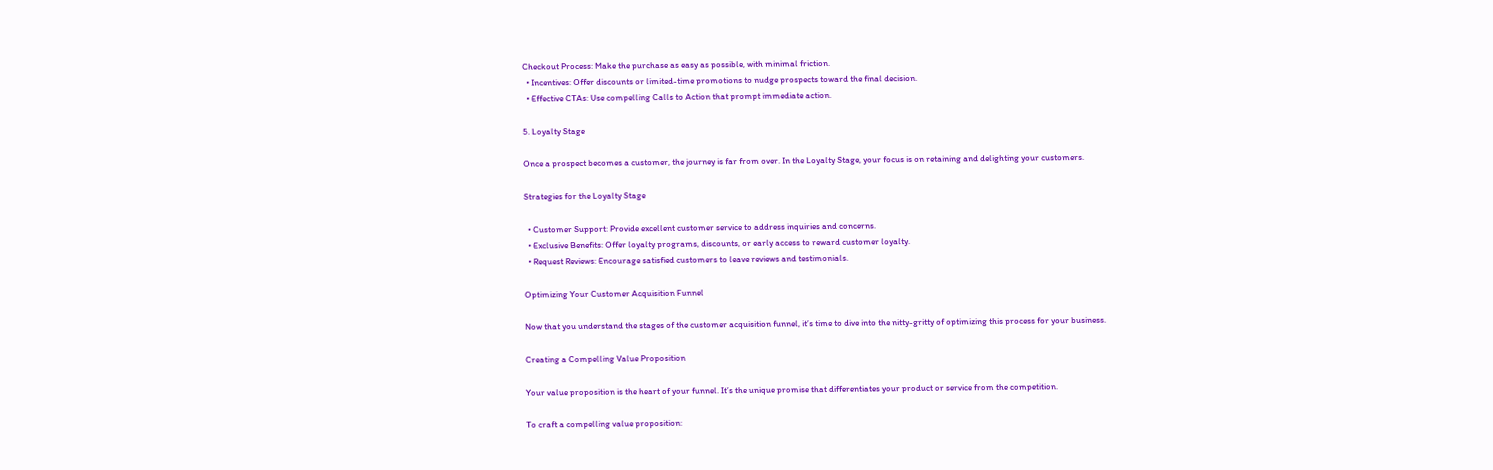Checkout Process: Make the purchase as easy as possible, with minimal friction.
  • Incentives: Offer discounts or limited-time promotions to nudge prospects toward the final decision.
  • Effective CTAs: Use compelling Calls to Action that prompt immediate action.

5. Loyalty Stage

Once a prospect becomes a customer, the journey is far from over. In the Loyalty Stage, your focus is on retaining and delighting your customers.

Strategies for the Loyalty Stage

  • Customer Support: Provide excellent customer service to address inquiries and concerns.
  • Exclusive Benefits: Offer loyalty programs, discounts, or early access to reward customer loyalty.
  • Request Reviews: Encourage satisfied customers to leave reviews and testimonials.

Optimizing Your Customer Acquisition Funnel

Now that you understand the stages of the customer acquisition funnel, it’s time to dive into the nitty-gritty of optimizing this process for your business.

Creating a Compelling Value Proposition

Your value proposition is the heart of your funnel. It’s the unique promise that differentiates your product or service from the competition.

To craft a compelling value proposition: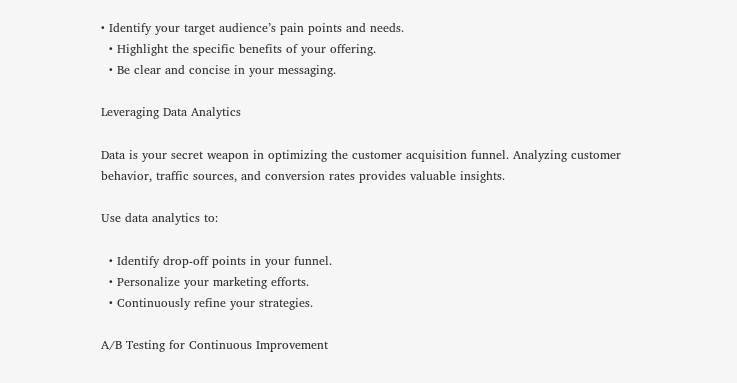• Identify your target audience’s pain points and needs.
  • Highlight the specific benefits of your offering.
  • Be clear and concise in your messaging.

Leveraging Data Analytics

Data is your secret weapon in optimizing the customer acquisition funnel. Analyzing customer behavior, traffic sources, and conversion rates provides valuable insights.

Use data analytics to:

  • Identify drop-off points in your funnel.
  • Personalize your marketing efforts.
  • Continuously refine your strategies.

A/B Testing for Continuous Improvement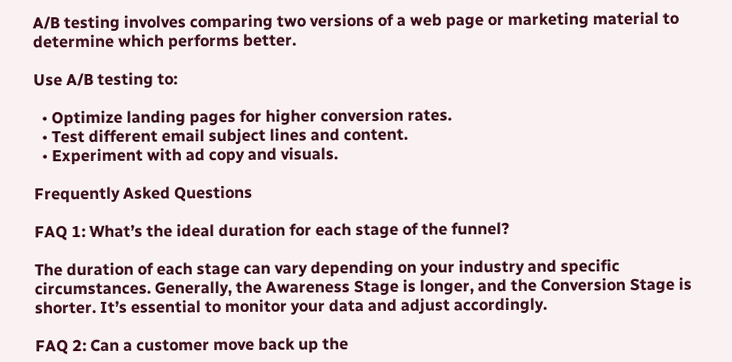A/B testing involves comparing two versions of a web page or marketing material to determine which performs better.

Use A/B testing to:

  • Optimize landing pages for higher conversion rates.
  • Test different email subject lines and content.
  • Experiment with ad copy and visuals.

Frequently Asked Questions

FAQ 1: What’s the ideal duration for each stage of the funnel?

The duration of each stage can vary depending on your industry and specific circumstances. Generally, the Awareness Stage is longer, and the Conversion Stage is shorter. It’s essential to monitor your data and adjust accordingly.

FAQ 2: Can a customer move back up the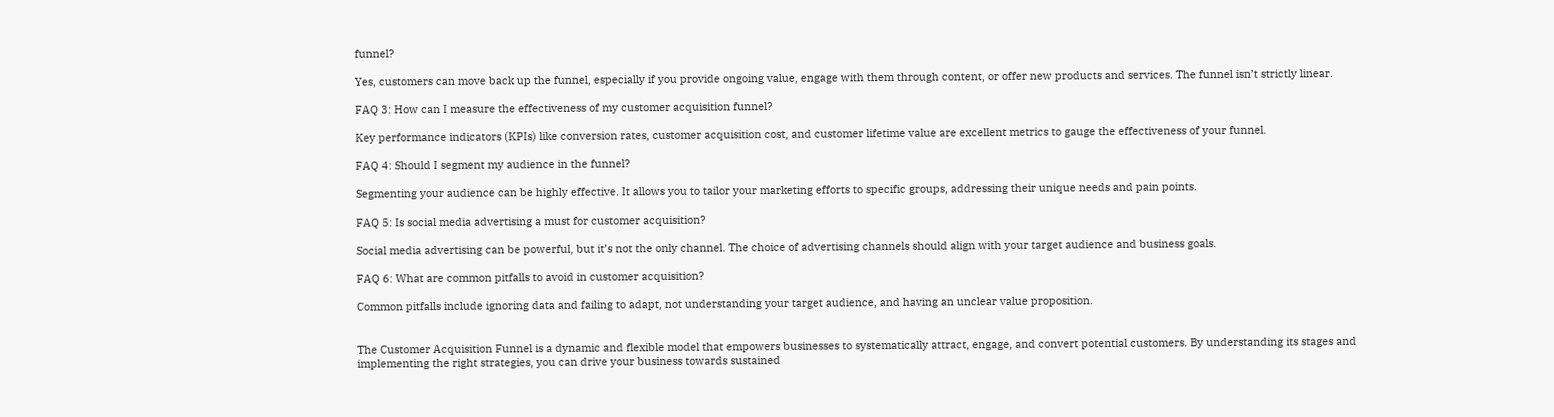funnel?

Yes, customers can move back up the funnel, especially if you provide ongoing value, engage with them through content, or offer new products and services. The funnel isn’t strictly linear.

FAQ 3: How can I measure the effectiveness of my customer acquisition funnel?

Key performance indicators (KPIs) like conversion rates, customer acquisition cost, and customer lifetime value are excellent metrics to gauge the effectiveness of your funnel.

FAQ 4: Should I segment my audience in the funnel?

Segmenting your audience can be highly effective. It allows you to tailor your marketing efforts to specific groups, addressing their unique needs and pain points.

FAQ 5: Is social media advertising a must for customer acquisition?

Social media advertising can be powerful, but it’s not the only channel. The choice of advertising channels should align with your target audience and business goals.

FAQ 6: What are common pitfalls to avoid in customer acquisition?

Common pitfalls include ignoring data and failing to adapt, not understanding your target audience, and having an unclear value proposition.


The Customer Acquisition Funnel is a dynamic and flexible model that empowers businesses to systematically attract, engage, and convert potential customers. By understanding its stages and implementing the right strategies, you can drive your business towards sustained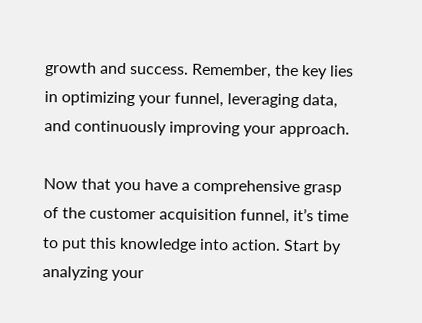growth and success. Remember, the key lies in optimizing your funnel, leveraging data, and continuously improving your approach.

Now that you have a comprehensive grasp of the customer acquisition funnel, it’s time to put this knowledge into action. Start by analyzing your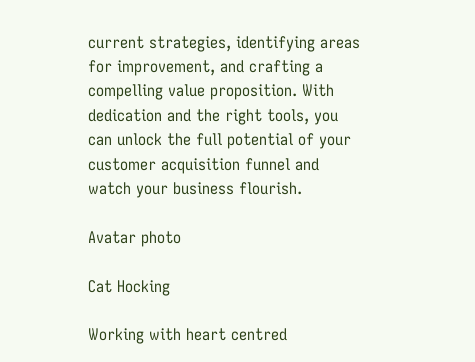current strategies, identifying areas for improvement, and crafting a compelling value proposition. With dedication and the right tools, you can unlock the full potential of your customer acquisition funnel and watch your business flourish.

Avatar photo

Cat Hocking

Working with heart centred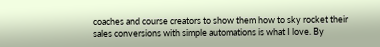coaches and course creators to show them how to sky rocket their sales conversions with simple automations is what I love. By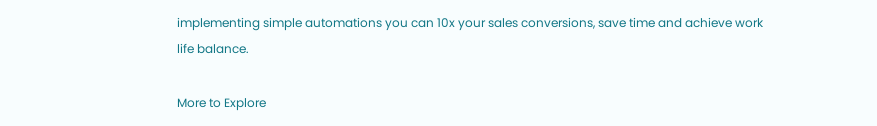implementing simple automations you can 10x your sales conversions, save time and achieve work life balance.

More to Explore